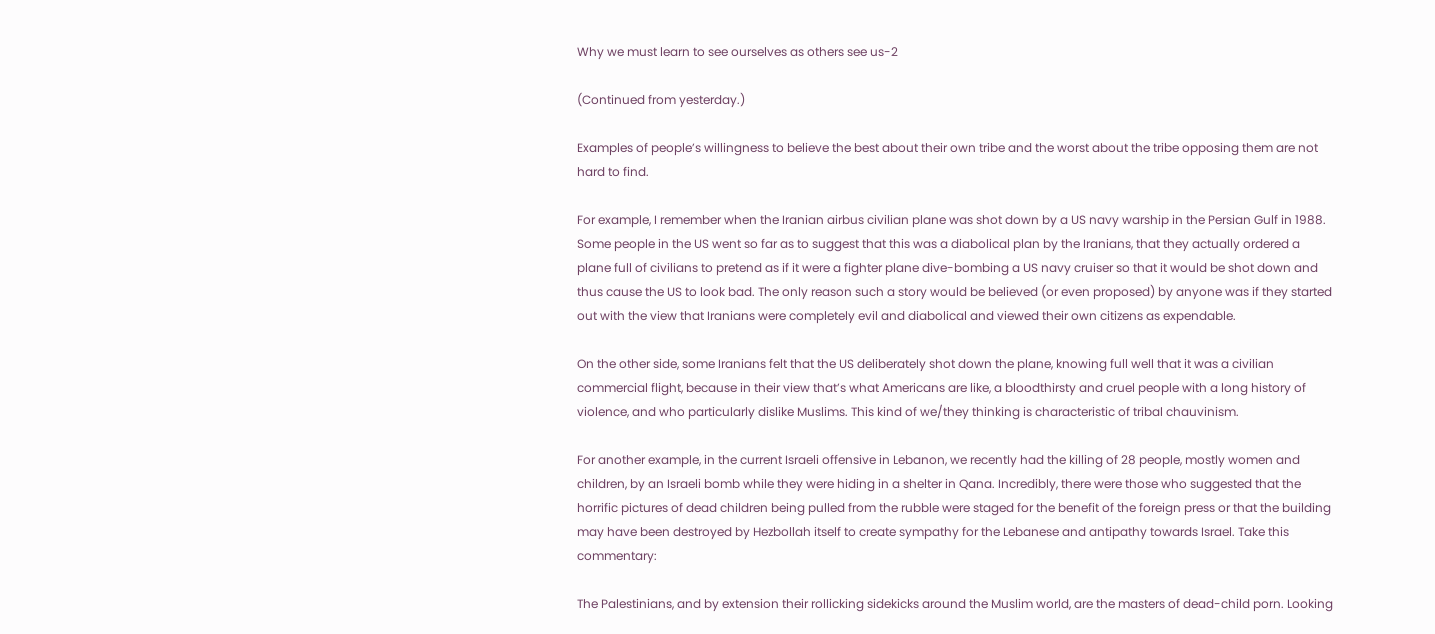Why we must learn to see ourselves as others see us-2

(Continued from yesterday.)

Examples of people’s willingness to believe the best about their own tribe and the worst about the tribe opposing them are not hard to find.

For example, I remember when the Iranian airbus civilian plane was shot down by a US navy warship in the Persian Gulf in 1988. Some people in the US went so far as to suggest that this was a diabolical plan by the Iranians, that they actually ordered a plane full of civilians to pretend as if it were a fighter plane dive-bombing a US navy cruiser so that it would be shot down and thus cause the US to look bad. The only reason such a story would be believed (or even proposed) by anyone was if they started out with the view that Iranians were completely evil and diabolical and viewed their own citizens as expendable.

On the other side, some Iranians felt that the US deliberately shot down the plane, knowing full well that it was a civilian commercial flight, because in their view that’s what Americans are like, a bloodthirsty and cruel people with a long history of violence, and who particularly dislike Muslims. This kind of we/they thinking is characteristic of tribal chauvinism.

For another example, in the current Israeli offensive in Lebanon, we recently had the killing of 28 people, mostly women and children, by an Israeli bomb while they were hiding in a shelter in Qana. Incredibly, there were those who suggested that the horrific pictures of dead children being pulled from the rubble were staged for the benefit of the foreign press or that the building may have been destroyed by Hezbollah itself to create sympathy for the Lebanese and antipathy towards Israel. Take this commentary:

The Palestinians, and by extension their rollicking sidekicks around the Muslim world, are the masters of dead-child porn. Looking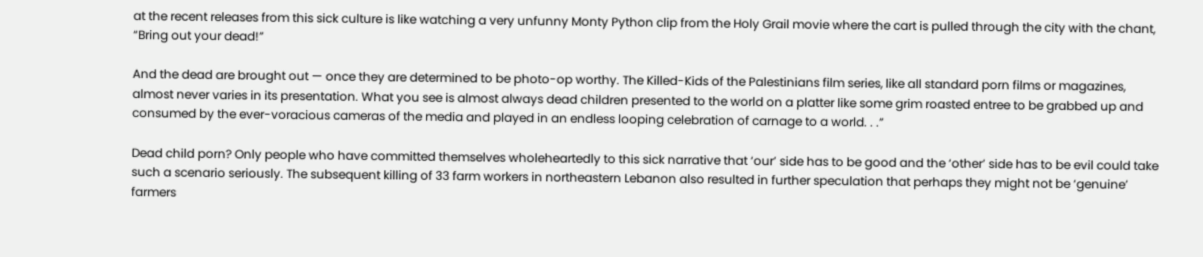at the recent releases from this sick culture is like watching a very unfunny Monty Python clip from the Holy Grail movie where the cart is pulled through the city with the chant, “Bring out your dead!”

And the dead are brought out — once they are determined to be photo-op worthy. The Killed-Kids of the Palestinians film series, like all standard porn films or magazines, almost never varies in its presentation. What you see is almost always dead children presented to the world on a platter like some grim roasted entree to be grabbed up and consumed by the ever-voracious cameras of the media and played in an endless looping celebration of carnage to a world. . .”

Dead child porn? Only people who have committed themselves wholeheartedly to this sick narrative that ‘our’ side has to be good and the ‘other’ side has to be evil could take such a scenario seriously. The subsequent killing of 33 farm workers in northeastern Lebanon also resulted in further speculation that perhaps they might not be ‘genuine’ farmers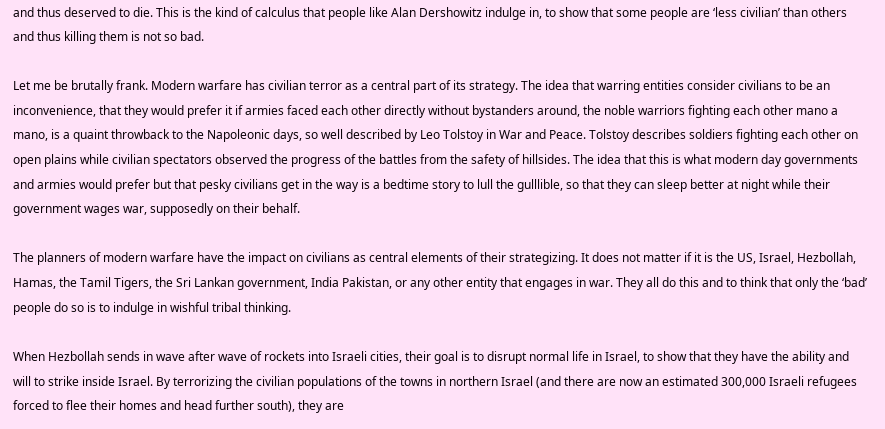and thus deserved to die. This is the kind of calculus that people like Alan Dershowitz indulge in, to show that some people are ‘less civilian’ than others and thus killing them is not so bad.

Let me be brutally frank. Modern warfare has civilian terror as a central part of its strategy. The idea that warring entities consider civilians to be an inconvenience, that they would prefer it if armies faced each other directly without bystanders around, the noble warriors fighting each other mano a mano, is a quaint throwback to the Napoleonic days, so well described by Leo Tolstoy in War and Peace. Tolstoy describes soldiers fighting each other on open plains while civilian spectators observed the progress of the battles from the safety of hillsides. The idea that this is what modern day governments and armies would prefer but that pesky civilians get in the way is a bedtime story to lull the gulllible, so that they can sleep better at night while their government wages war, supposedly on their behalf.

The planners of modern warfare have the impact on civilians as central elements of their strategizing. It does not matter if it is the US, Israel, Hezbollah, Hamas, the Tamil Tigers, the Sri Lankan government, India Pakistan, or any other entity that engages in war. They all do this and to think that only the ‘bad’ people do so is to indulge in wishful tribal thinking.

When Hezbollah sends in wave after wave of rockets into Israeli cities, their goal is to disrupt normal life in Israel, to show that they have the ability and will to strike inside Israel. By terrorizing the civilian populations of the towns in northern Israel (and there are now an estimated 300,000 Israeli refugees forced to flee their homes and head further south), they are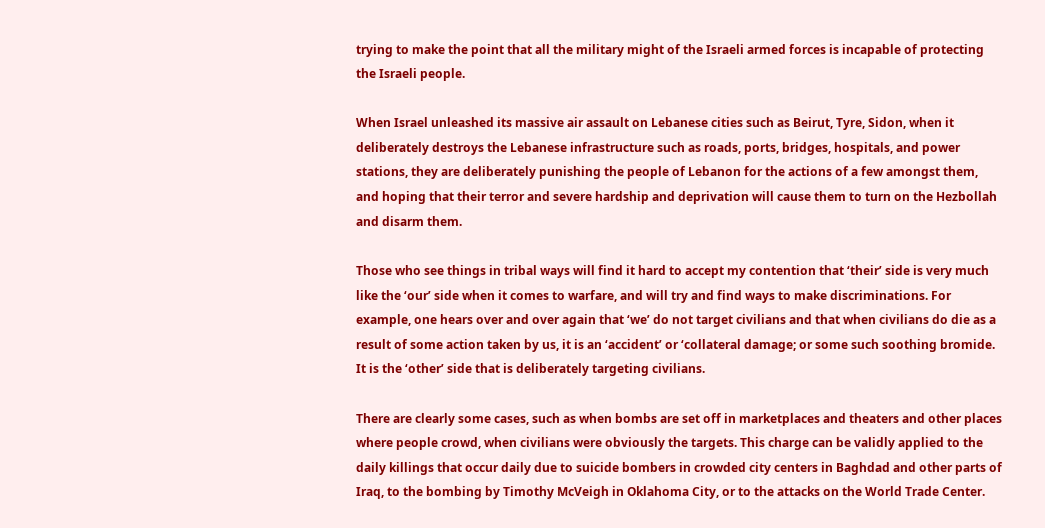trying to make the point that all the military might of the Israeli armed forces is incapable of protecting the Israeli people.

When Israel unleashed its massive air assault on Lebanese cities such as Beirut, Tyre, Sidon, when it deliberately destroys the Lebanese infrastructure such as roads, ports, bridges, hospitals, and power stations, they are deliberately punishing the people of Lebanon for the actions of a few amongst them, and hoping that their terror and severe hardship and deprivation will cause them to turn on the Hezbollah and disarm them.

Those who see things in tribal ways will find it hard to accept my contention that ‘their’ side is very much like the ‘our’ side when it comes to warfare, and will try and find ways to make discriminations. For example, one hears over and over again that ‘we’ do not target civilians and that when civilians do die as a result of some action taken by us, it is an ‘accident’ or ‘collateral damage; or some such soothing bromide. It is the ‘other’ side that is deliberately targeting civilians.

There are clearly some cases, such as when bombs are set off in marketplaces and theaters and other places where people crowd, when civilians were obviously the targets. This charge can be validly applied to the daily killings that occur daily due to suicide bombers in crowded city centers in Baghdad and other parts of Iraq, to the bombing by Timothy McVeigh in Oklahoma City, or to the attacks on the World Trade Center.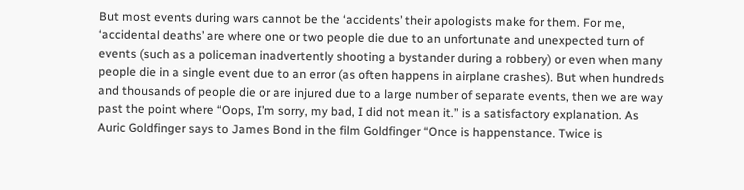But most events during wars cannot be the ‘accidents’ their apologists make for them. For me, ‘accidental deaths’ are where one or two people die due to an unfortunate and unexpected turn of events (such as a policeman inadvertently shooting a bystander during a robbery) or even when many people die in a single event due to an error (as often happens in airplane crashes). But when hundreds and thousands of people die or are injured due to a large number of separate events, then we are way past the point where “Oops, I’m sorry, my bad, I did not mean it.” is a satisfactory explanation. As Auric Goldfinger says to James Bond in the film Goldfinger “Once is happenstance. Twice is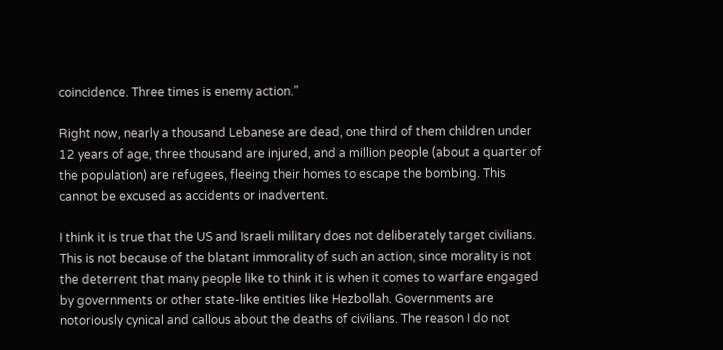coincidence. Three times is enemy action.”

Right now, nearly a thousand Lebanese are dead, one third of them children under 12 years of age, three thousand are injured, and a million people (about a quarter of the population) are refugees, fleeing their homes to escape the bombing. This cannot be excused as accidents or inadvertent.

I think it is true that the US and Israeli military does not deliberately target civilians. This is not because of the blatant immorality of such an action, since morality is not the deterrent that many people like to think it is when it comes to warfare engaged by governments or other state-like entities like Hezbollah. Governments are notoriously cynical and callous about the deaths of civilians. The reason I do not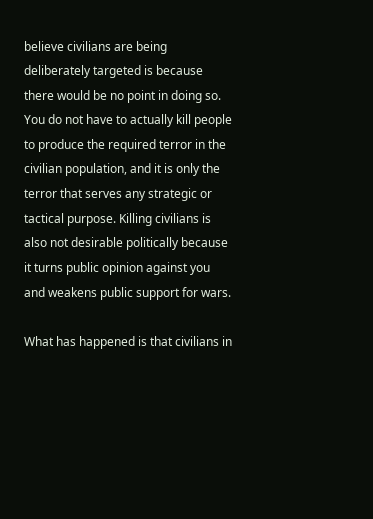believe civilians are being deliberately targeted is because there would be no point in doing so. You do not have to actually kill people to produce the required terror in the civilian population, and it is only the terror that serves any strategic or tactical purpose. Killing civilians is also not desirable politically because it turns public opinion against you and weakens public support for wars.

What has happened is that civilians in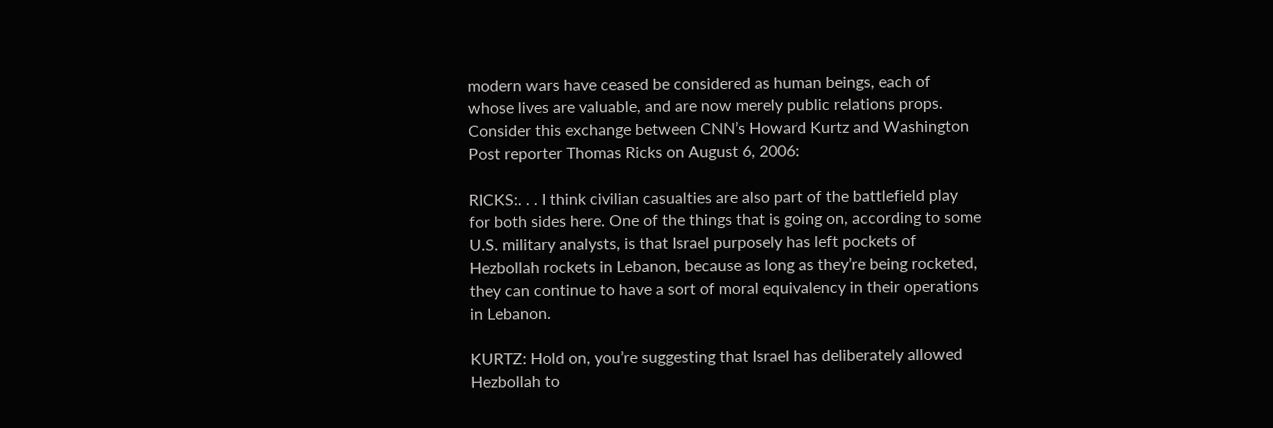modern wars have ceased be considered as human beings, each of whose lives are valuable, and are now merely public relations props. Consider this exchange between CNN’s Howard Kurtz and Washington Post reporter Thomas Ricks on August 6, 2006:

RICKS:. . . I think civilian casualties are also part of the battlefield play for both sides here. One of the things that is going on, according to some U.S. military analysts, is that Israel purposely has left pockets of Hezbollah rockets in Lebanon, because as long as they’re being rocketed, they can continue to have a sort of moral equivalency in their operations in Lebanon.

KURTZ: Hold on, you’re suggesting that Israel has deliberately allowed Hezbollah to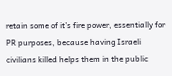retain some of it’s fire power, essentially for PR purposes, because having Israeli civilians killed helps them in the public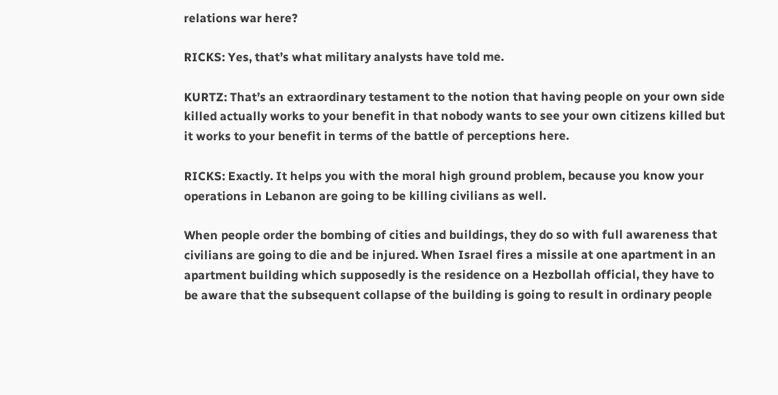relations war here?

RICKS: Yes, that’s what military analysts have told me.

KURTZ: That’s an extraordinary testament to the notion that having people on your own side killed actually works to your benefit in that nobody wants to see your own citizens killed but it works to your benefit in terms of the battle of perceptions here.

RICKS: Exactly. It helps you with the moral high ground problem, because you know your operations in Lebanon are going to be killing civilians as well.

When people order the bombing of cities and buildings, they do so with full awareness that civilians are going to die and be injured. When Israel fires a missile at one apartment in an apartment building which supposedly is the residence on a Hezbollah official, they have to be aware that the subsequent collapse of the building is going to result in ordinary people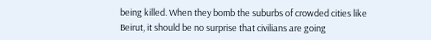being killed. When they bomb the suburbs of crowded cities like Beirut, it should be no surprise that civilians are going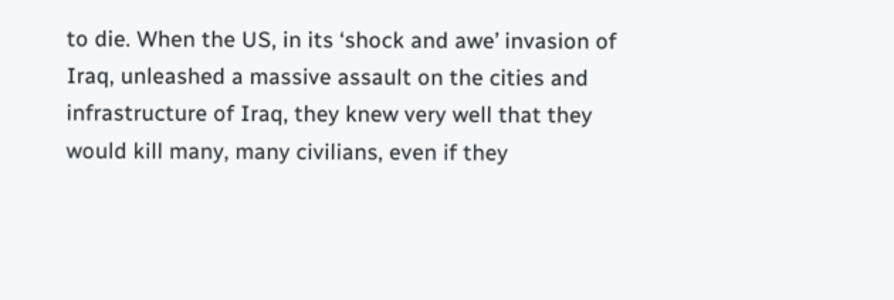to die. When the US, in its ‘shock and awe’ invasion of Iraq, unleashed a massive assault on the cities and infrastructure of Iraq, they knew very well that they would kill many, many civilians, even if they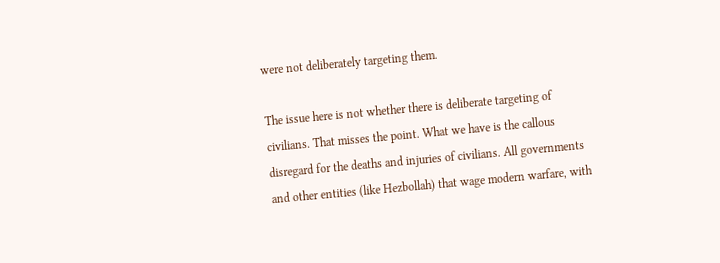were not deliberately targeting them.

The issue here is not whether there is deliberate targeting of civilians. That misses the point. What we have is the callous disregard for the deaths and injuries of civilians. All governments and other entities (like Hezbollah) that wage modern warfare, with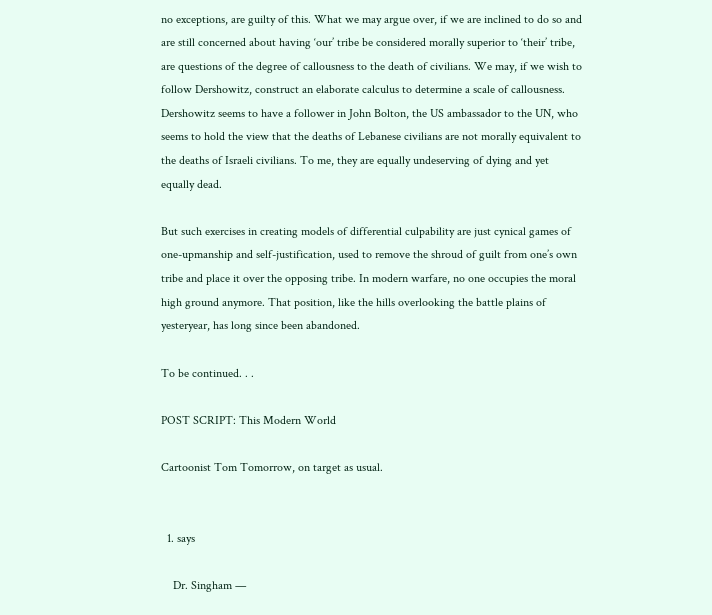no exceptions, are guilty of this. What we may argue over, if we are inclined to do so and are still concerned about having ‘our’ tribe be considered morally superior to ‘their’ tribe, are questions of the degree of callousness to the death of civilians. We may, if we wish to follow Dershowitz, construct an elaborate calculus to determine a scale of callousness. Dershowitz seems to have a follower in John Bolton, the US ambassador to the UN, who seems to hold the view that the deaths of Lebanese civilians are not morally equivalent to the deaths of Israeli civilians. To me, they are equally undeserving of dying and yet equally dead.

But such exercises in creating models of differential culpability are just cynical games of one-upmanship and self-justification, used to remove the shroud of guilt from one’s own tribe and place it over the opposing tribe. In modern warfare, no one occupies the moral high ground anymore. That position, like the hills overlooking the battle plains of yesteryear, has long since been abandoned.

To be continued. . .

POST SCRIPT: This Modern World

Cartoonist Tom Tomorrow, on target as usual.


  1. says

    Dr. Singham —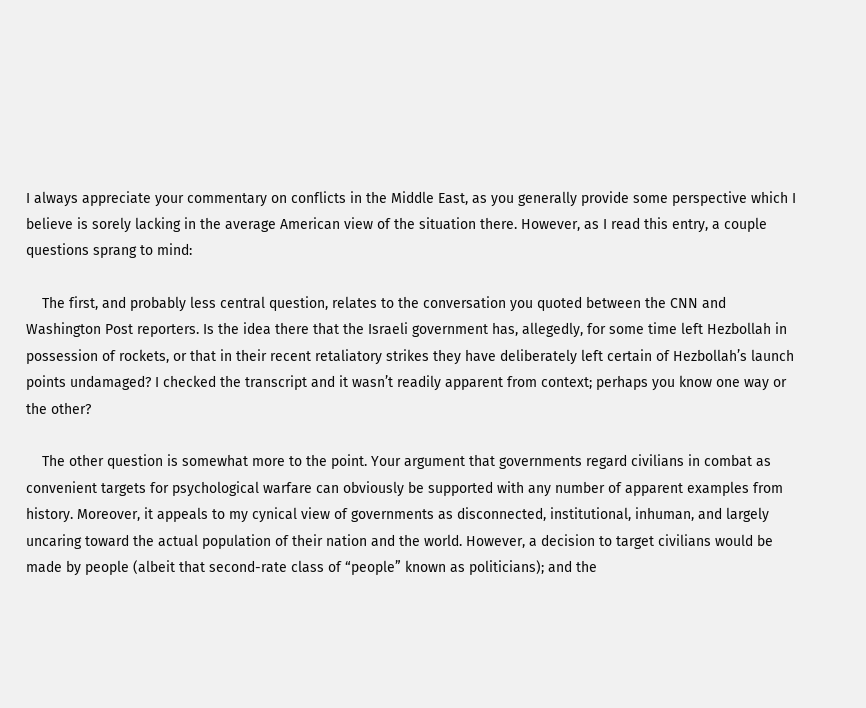I always appreciate your commentary on conflicts in the Middle East, as you generally provide some perspective which I believe is sorely lacking in the average American view of the situation there. However, as I read this entry, a couple questions sprang to mind:

    The first, and probably less central question, relates to the conversation you quoted between the CNN and Washington Post reporters. Is the idea there that the Israeli government has, allegedly, for some time left Hezbollah in possession of rockets, or that in their recent retaliatory strikes they have deliberately left certain of Hezbollah’s launch points undamaged? I checked the transcript and it wasn’t readily apparent from context; perhaps you know one way or the other?

    The other question is somewhat more to the point. Your argument that governments regard civilians in combat as convenient targets for psychological warfare can obviously be supported with any number of apparent examples from history. Moreover, it appeals to my cynical view of governments as disconnected, institutional, inhuman, and largely uncaring toward the actual population of their nation and the world. However, a decision to target civilians would be made by people (albeit that second-rate class of “people” known as politicians); and the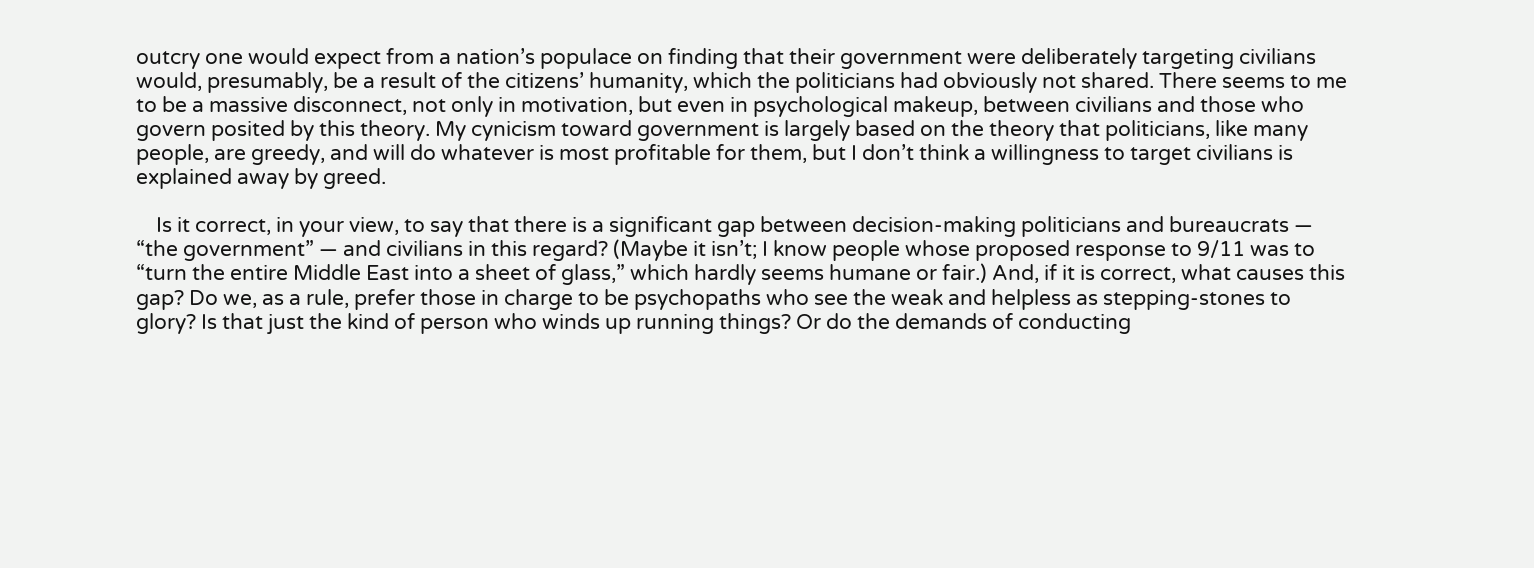outcry one would expect from a nation’s populace on finding that their government were deliberately targeting civilians would, presumably, be a result of the citizens’ humanity, which the politicians had obviously not shared. There seems to me to be a massive disconnect, not only in motivation, but even in psychological makeup, between civilians and those who govern posited by this theory. My cynicism toward government is largely based on the theory that politicians, like many people, are greedy, and will do whatever is most profitable for them, but I don’t think a willingness to target civilians is explained away by greed.

    Is it correct, in your view, to say that there is a significant gap between decision-making politicians and bureaucrats — “the government” — and civilians in this regard? (Maybe it isn’t; I know people whose proposed response to 9/11 was to “turn the entire Middle East into a sheet of glass,” which hardly seems humane or fair.) And, if it is correct, what causes this gap? Do we, as a rule, prefer those in charge to be psychopaths who see the weak and helpless as stepping-stones to glory? Is that just the kind of person who winds up running things? Or do the demands of conducting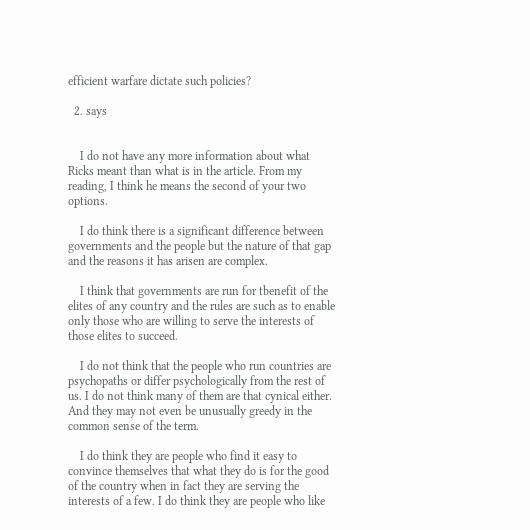efficient warfare dictate such policies?

  2. says


    I do not have any more information about what Ricks meant than what is in the article. From my reading, I think he means the second of your two options.

    I do think there is a significant difference between governments and the people but the nature of that gap and the reasons it has arisen are complex.

    I think that governments are run for tbenefit of the elites of any country and the rules are such as to enable only those who are willing to serve the interests of those elites to succeed.

    I do not think that the people who run countries are psychopaths or differ psychologically from the rest of us. I do not think many of them are that cynical either. And they may not even be unusually greedy in the common sense of the term.

    I do think they are people who find it easy to convince themselves that what they do is for the good of the country when in fact they are serving the interests of a few. I do think they are people who like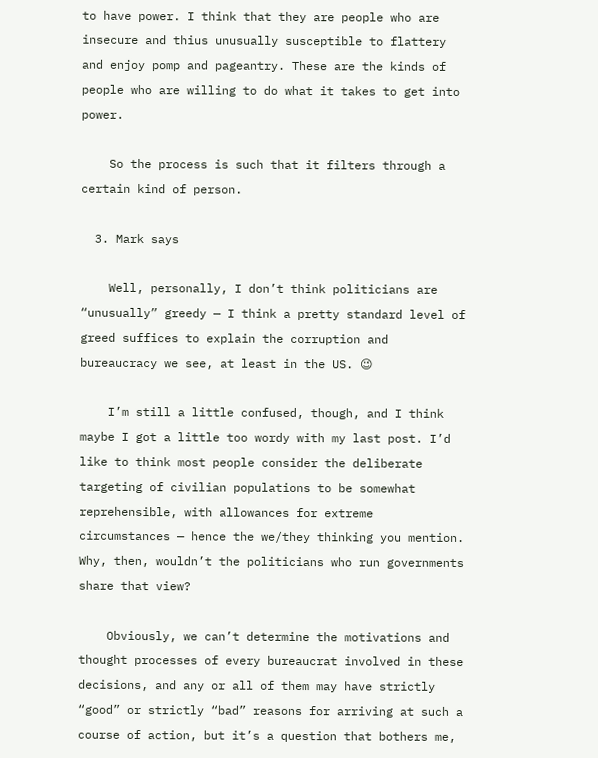to have power. I think that they are people who are insecure and thius unusually susceptible to flattery and enjoy pomp and pageantry. These are the kinds of people who are willing to do what it takes to get into power.

    So the process is such that it filters through a certain kind of person.

  3. Mark says

    Well, personally, I don’t think politicians are “unusually” greedy — I think a pretty standard level of greed suffices to explain the corruption and bureaucracy we see, at least in the US. 😉

    I’m still a little confused, though, and I think maybe I got a little too wordy with my last post. I’d like to think most people consider the deliberate targeting of civilian populations to be somewhat reprehensible, with allowances for extreme circumstances — hence the we/they thinking you mention. Why, then, wouldn’t the politicians who run governments share that view?

    Obviously, we can’t determine the motivations and thought processes of every bureaucrat involved in these decisions, and any or all of them may have strictly “good” or strictly “bad” reasons for arriving at such a course of action, but it’s a question that bothers me,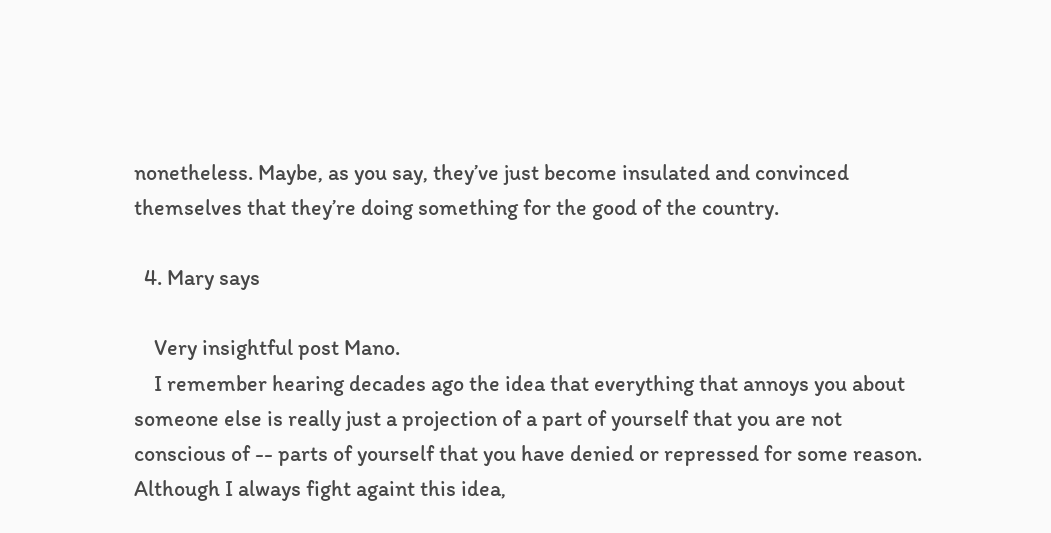nonetheless. Maybe, as you say, they’ve just become insulated and convinced themselves that they’re doing something for the good of the country.

  4. Mary says

    Very insightful post Mano.
    I remember hearing decades ago the idea that everything that annoys you about someone else is really just a projection of a part of yourself that you are not conscious of -- parts of yourself that you have denied or repressed for some reason.   Although I always fight againt this idea,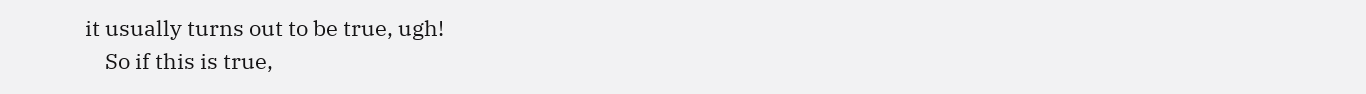it usually turns out to be true, ugh!
    So if this is true,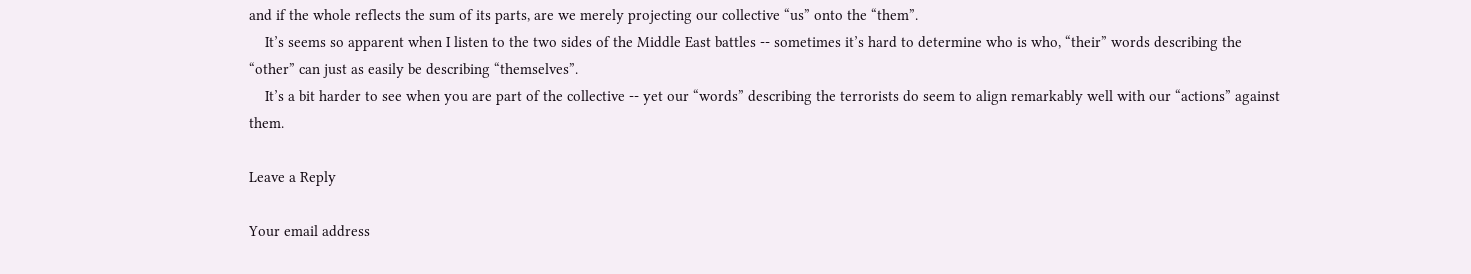and if the whole reflects the sum of its parts, are we merely projecting our collective “us” onto the “them”.
    It’s seems so apparent when I listen to the two sides of the Middle East battles -- sometimes it’s hard to determine who is who, “their” words describing the “other” can just as easily be describing “themselves”.
    It’s a bit harder to see when you are part of the collective -- yet our “words” describing the terrorists do seem to align remarkably well with our “actions” against them.

Leave a Reply

Your email address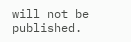will not be published.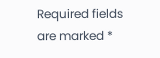Required fields are marked *